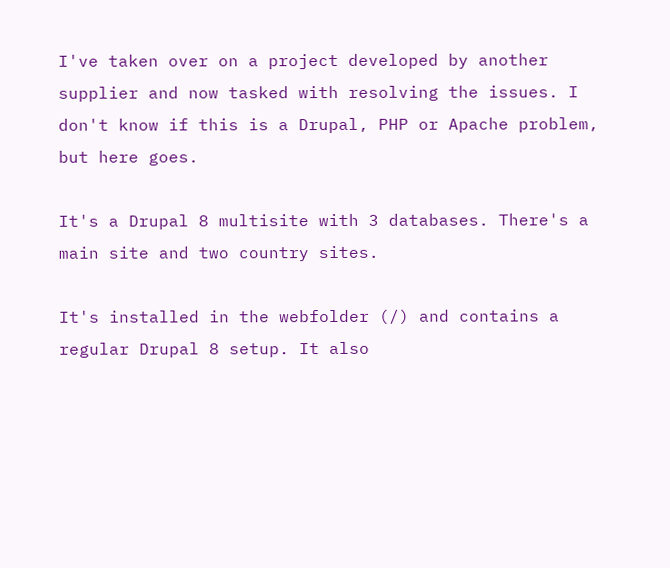I've taken over on a project developed by another supplier and now tasked with resolving the issues. I don't know if this is a Drupal, PHP or Apache problem, but here goes.

It's a Drupal 8 multisite with 3 databases. There's a main site and two country sites.

It's installed in the webfolder (/) and contains a regular Drupal 8 setup. It also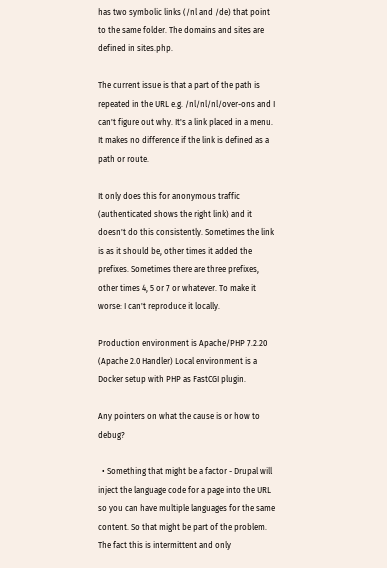has two symbolic links (/nl and /de) that point to the same folder. The domains and sites are defined in sites.php.

The current issue is that a part of the path is repeated in the URL e.g. /nl/nl/nl/over-ons and I can't figure out why. It's a link placed in a menu. It makes no difference if the link is defined as a path or route.

It only does this for anonymous traffic (authenticated shows the right link) and it doesn't do this consistently. Sometimes the link is as it should be, other times it added the prefixes. Sometimes there are three prefixes, other times 4, 5 or 7 or whatever. To make it worse: I can't reproduce it locally.

Production environment is Apache/PHP 7.2.20 (Apache 2.0 Handler) Local environment is a Docker setup with PHP as FastCGI plugin.

Any pointers on what the cause is or how to debug?

  • Something that might be a factor - Drupal will inject the language code for a page into the URL so you can have multiple languages for the same content. So that might be part of the problem. The fact this is intermittent and only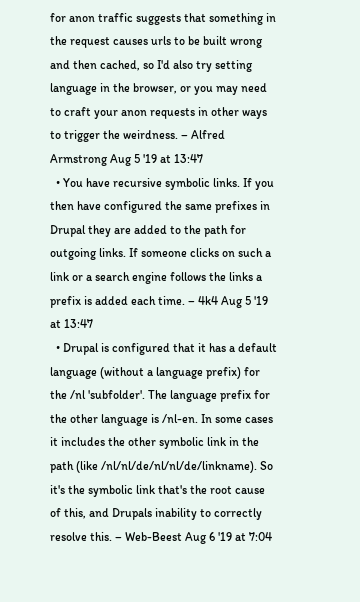for anon traffic suggests that something in the request causes urls to be built wrong and then cached, so I'd also try setting language in the browser, or you may need to craft your anon requests in other ways to trigger the weirdness. – Alfred Armstrong Aug 5 '19 at 13:47
  • You have recursive symbolic links. If you then have configured the same prefixes in Drupal they are added to the path for outgoing links. If someone clicks on such a link or a search engine follows the links a prefix is added each time. – 4k4 Aug 5 '19 at 13:47
  • Drupal is configured that it has a default language (without a language prefix) for the /nl 'subfolder'. The language prefix for the other language is /nl-en. In some cases it includes the other symbolic link in the path (like /nl/nl/de/nl/nl/de/linkname). So it's the symbolic link that's the root cause of this, and Drupals inability to correctly resolve this. – Web-Beest Aug 6 '19 at 7:04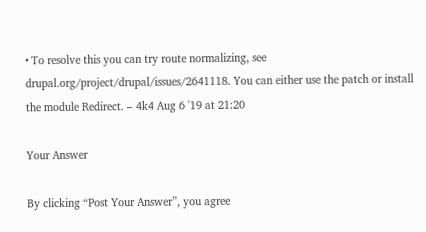• To resolve this you can try route normalizing, see drupal.org/project/drupal/issues/2641118. You can either use the patch or install the module Redirect. – 4k4 Aug 6 '19 at 21:20

Your Answer

By clicking “Post Your Answer”, you agree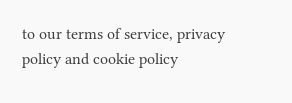to our terms of service, privacy policy and cookie policy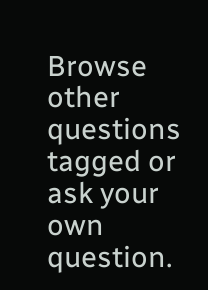Browse other questions tagged or ask your own question.